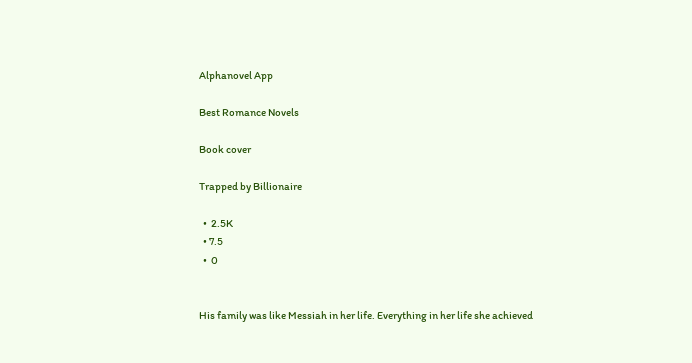Alphanovel App

Best Romance Novels

Book cover

Trapped by Billionaire

  •  2.5K
  • 7.5
  •  0


His family was like Messiah in her life. Everything in her life she achieved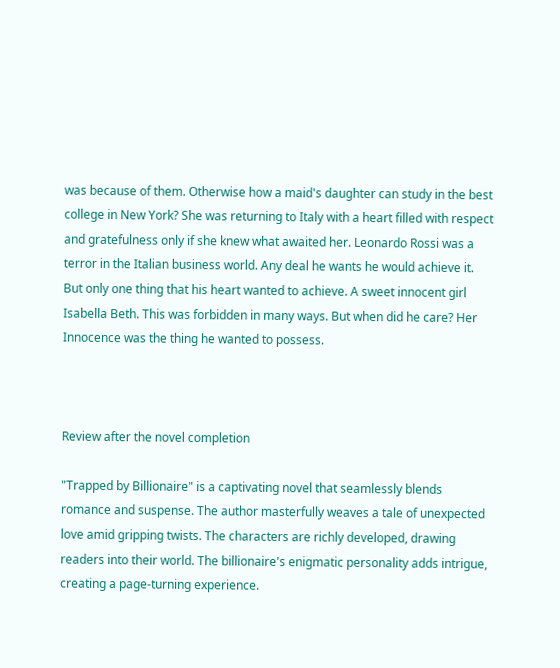was because of them. Otherwise how a maid's daughter can study in the best college in New York? She was returning to Italy with a heart filled with respect and gratefulness only if she knew what awaited her. Leonardo Rossi was a terror in the Italian business world. Any deal he wants he would achieve it. But only one thing that his heart wanted to achieve. A sweet innocent girl Isabella Beth. This was forbidden in many ways. But when did he care? Her Innocence was the thing he wanted to possess.



Review after the novel completion

"Trapped by Billionaire" is a captivating novel that seamlessly blends romance and suspense. The author masterfully weaves a tale of unexpected love amid gripping twists. The characters are richly developed, drawing readers into their world. The billionaire's enigmatic personality adds intrigue, creating a page-turning experience.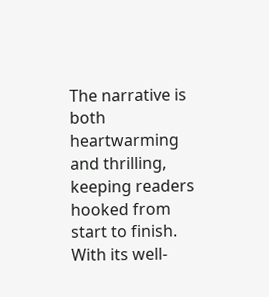The narrative is both heartwarming and thrilling, keeping readers hooked from start to finish. With its well-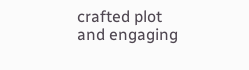crafted plot and engaging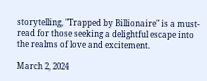storytelling, "Trapped by Billionaire" is a must-read for those seeking a delightful escape into the realms of love and excitement.

March 2, 2024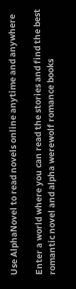Use AlphaNovel to read novels online anytime and anywhere

Enter a world where you can read the stories and find the best romantic novel and alpha werewolf romance books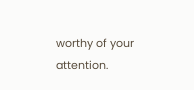worthy of your attention.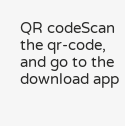QR codeScan the qr-code, and go to the download app